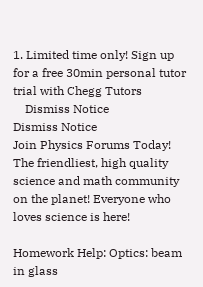1. Limited time only! Sign up for a free 30min personal tutor trial with Chegg Tutors
    Dismiss Notice
Dismiss Notice
Join Physics Forums Today!
The friendliest, high quality science and math community on the planet! Everyone who loves science is here!

Homework Help: Optics: beam in glass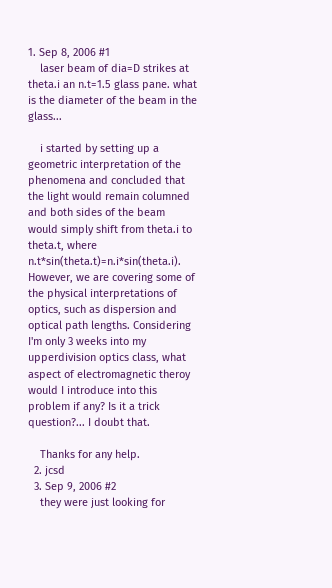1. Sep 8, 2006 #1
    laser beam of dia=D strikes at theta.i an n.t=1.5 glass pane. what is the diameter of the beam in the glass...

    i started by setting up a geometric interpretation of the phenomena and concluded that the light would remain columned and both sides of the beam would simply shift from theta.i to theta.t, where n.t*sin(theta.t)=n.i*sin(theta.i). However, we are covering some of the physical interpretations of optics, such as dispersion and optical path lengths. Considering I'm only 3 weeks into my upperdivision optics class, what aspect of electromagnetic theroy would I introduce into this problem if any? Is it a trick question?... I doubt that.

    Thanks for any help.
  2. jcsd
  3. Sep 9, 2006 #2
    they were just looking for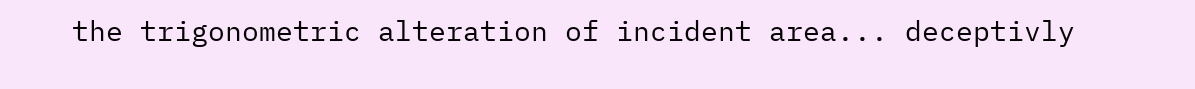the trigonometric alteration of incident area... deceptivly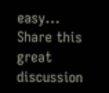easy...
Share this great discussion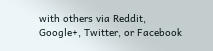with others via Reddit, Google+, Twitter, or Facebook